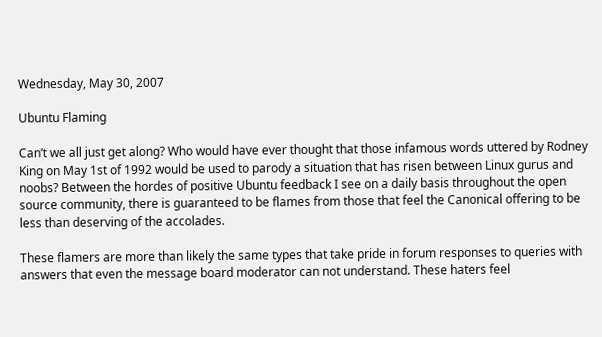Wednesday, May 30, 2007

Ubuntu Flaming

Can’t we all just get along? Who would have ever thought that those infamous words uttered by Rodney King on May 1st of 1992 would be used to parody a situation that has risen between Linux gurus and noobs? Between the hordes of positive Ubuntu feedback I see on a daily basis throughout the open source community, there is guaranteed to be flames from those that feel the Canonical offering to be less than deserving of the accolades.

These flamers are more than likely the same types that take pride in forum responses to queries with answers that even the message board moderator can not understand. These haters feel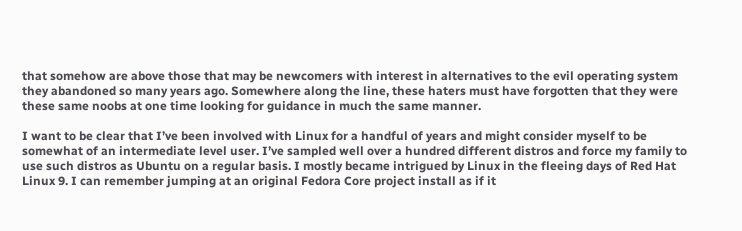that somehow are above those that may be newcomers with interest in alternatives to the evil operating system they abandoned so many years ago. Somewhere along the line, these haters must have forgotten that they were these same noobs at one time looking for guidance in much the same manner.

I want to be clear that I’ve been involved with Linux for a handful of years and might consider myself to be somewhat of an intermediate level user. I’ve sampled well over a hundred different distros and force my family to use such distros as Ubuntu on a regular basis. I mostly became intrigued by Linux in the fleeing days of Red Hat Linux 9. I can remember jumping at an original Fedora Core project install as if it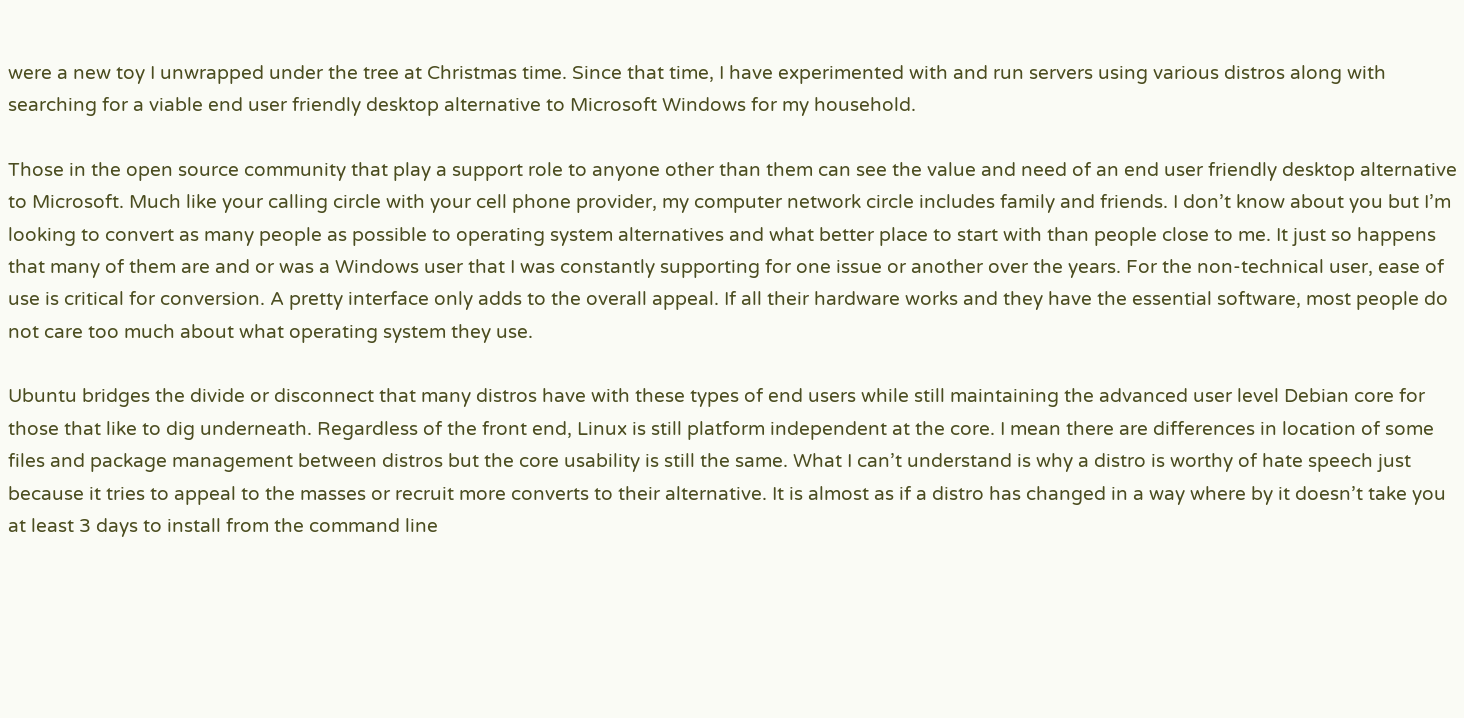were a new toy I unwrapped under the tree at Christmas time. Since that time, I have experimented with and run servers using various distros along with searching for a viable end user friendly desktop alternative to Microsoft Windows for my household.

Those in the open source community that play a support role to anyone other than them can see the value and need of an end user friendly desktop alternative to Microsoft. Much like your calling circle with your cell phone provider, my computer network circle includes family and friends. I don’t know about you but I’m looking to convert as many people as possible to operating system alternatives and what better place to start with than people close to me. It just so happens that many of them are and or was a Windows user that I was constantly supporting for one issue or another over the years. For the non-technical user, ease of use is critical for conversion. A pretty interface only adds to the overall appeal. If all their hardware works and they have the essential software, most people do not care too much about what operating system they use.

Ubuntu bridges the divide or disconnect that many distros have with these types of end users while still maintaining the advanced user level Debian core for those that like to dig underneath. Regardless of the front end, Linux is still platform independent at the core. I mean there are differences in location of some files and package management between distros but the core usability is still the same. What I can’t understand is why a distro is worthy of hate speech just because it tries to appeal to the masses or recruit more converts to their alternative. It is almost as if a distro has changed in a way where by it doesn’t take you at least 3 days to install from the command line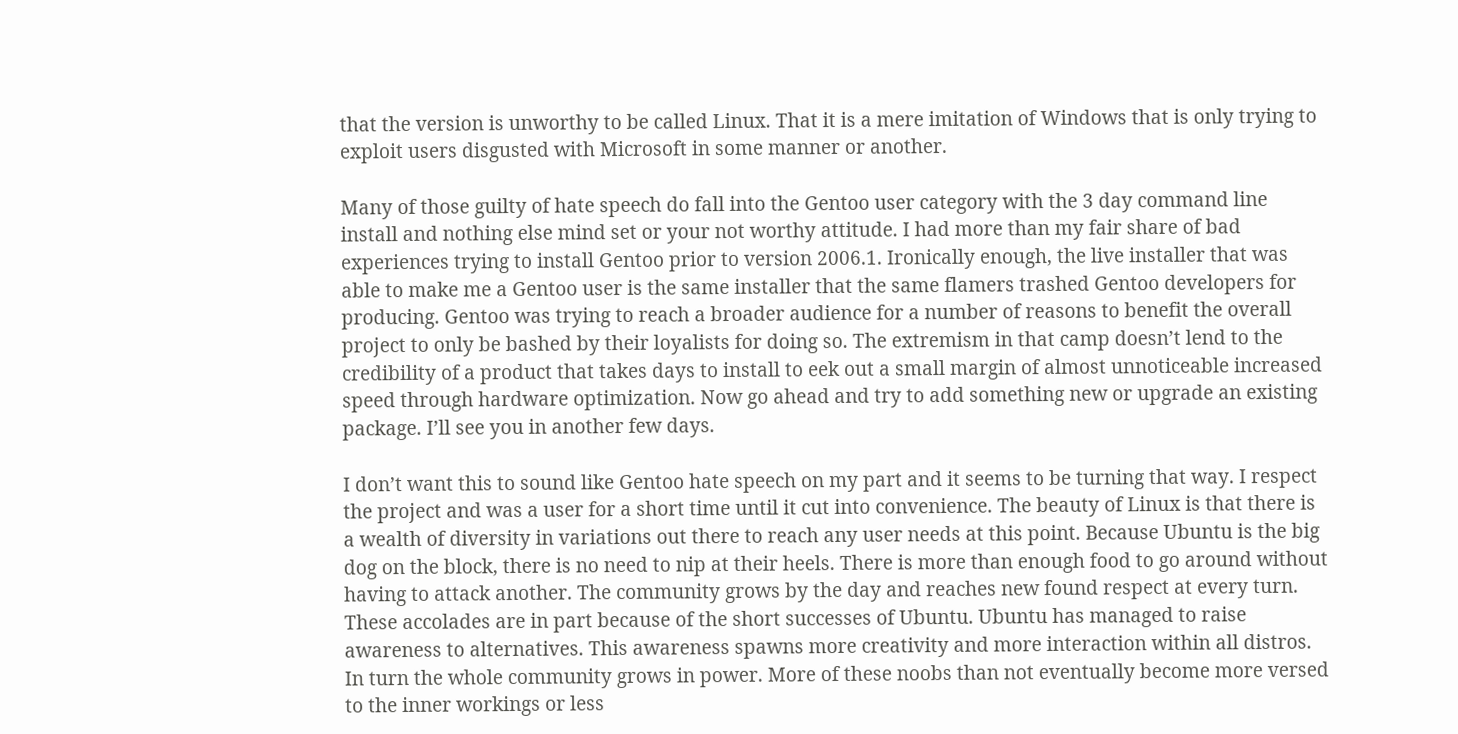that the version is unworthy to be called Linux. That it is a mere imitation of Windows that is only trying to exploit users disgusted with Microsoft in some manner or another.

Many of those guilty of hate speech do fall into the Gentoo user category with the 3 day command line install and nothing else mind set or your not worthy attitude. I had more than my fair share of bad experiences trying to install Gentoo prior to version 2006.1. Ironically enough, the live installer that was able to make me a Gentoo user is the same installer that the same flamers trashed Gentoo developers for producing. Gentoo was trying to reach a broader audience for a number of reasons to benefit the overall project to only be bashed by their loyalists for doing so. The extremism in that camp doesn’t lend to the credibility of a product that takes days to install to eek out a small margin of almost unnoticeable increased speed through hardware optimization. Now go ahead and try to add something new or upgrade an existing package. I’ll see you in another few days.

I don’t want this to sound like Gentoo hate speech on my part and it seems to be turning that way. I respect the project and was a user for a short time until it cut into convenience. The beauty of Linux is that there is a wealth of diversity in variations out there to reach any user needs at this point. Because Ubuntu is the big dog on the block, there is no need to nip at their heels. There is more than enough food to go around without having to attack another. The community grows by the day and reaches new found respect at every turn. These accolades are in part because of the short successes of Ubuntu. Ubuntu has managed to raise awareness to alternatives. This awareness spawns more creativity and more interaction within all distros. In turn the whole community grows in power. More of these noobs than not eventually become more versed to the inner workings or less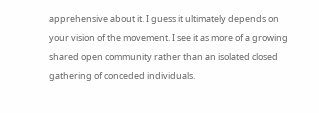apprehensive about it. I guess it ultimately depends on your vision of the movement. I see it as more of a growing shared open community rather than an isolated closed gathering of conceded individuals.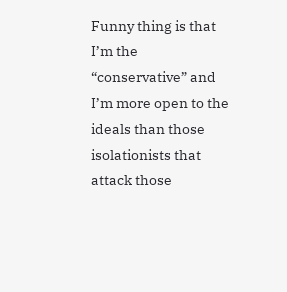Funny thing is that I’m the “conservative” and I’m more open to the ideals than those isolationists that attack those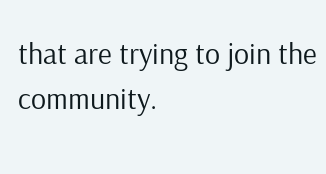that are trying to join the community.